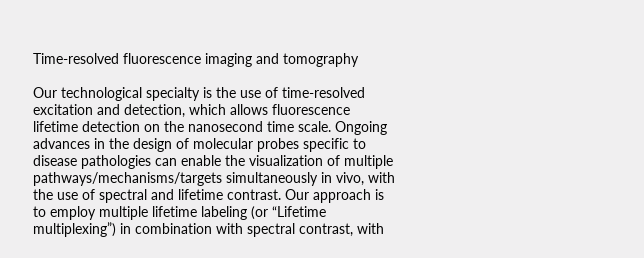Time-resolved fluorescence imaging and tomography

Our technological specialty is the use of time-resolved excitation and detection, which allows fluorescence lifetime detection on the nanosecond time scale. Ongoing advances in the design of molecular probes specific to disease pathologies can enable the visualization of multiple pathways/mechanisms/targets simultaneously in vivo, with the use of spectral and lifetime contrast. Our approach is to employ multiple lifetime labeling (or “Lifetime multiplexing”) in combination with spectral contrast, with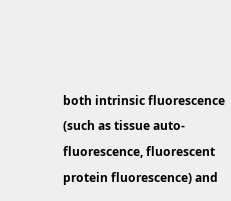both intrinsic fluorescence (such as tissue auto-fluorescence, fluorescent protein fluorescence) and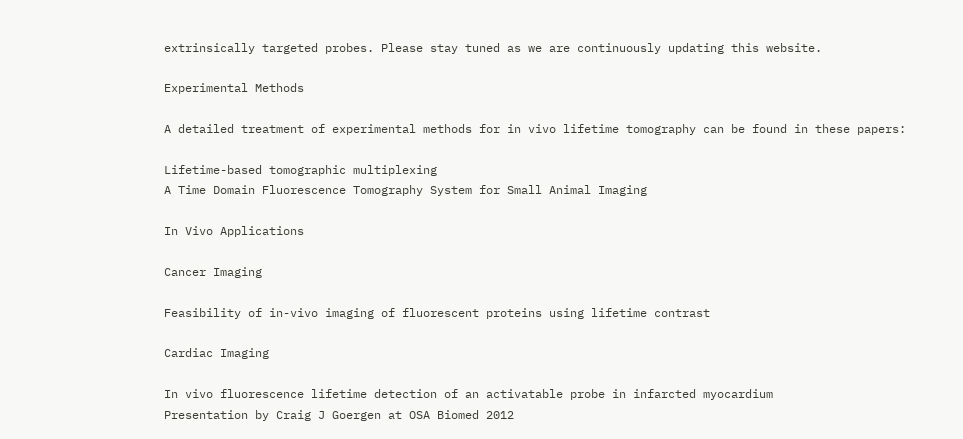extrinsically targeted probes. Please stay tuned as we are continuously updating this website.

Experimental Methods

A detailed treatment of experimental methods for in vivo lifetime tomography can be found in these papers:

Lifetime-based tomographic multiplexing
A Time Domain Fluorescence Tomography System for Small Animal Imaging

In Vivo Applications

Cancer Imaging

Feasibility of in-vivo imaging of fluorescent proteins using lifetime contrast

Cardiac Imaging

In vivo fluorescence lifetime detection of an activatable probe in infarcted myocardium
Presentation by Craig J Goergen at OSA Biomed 2012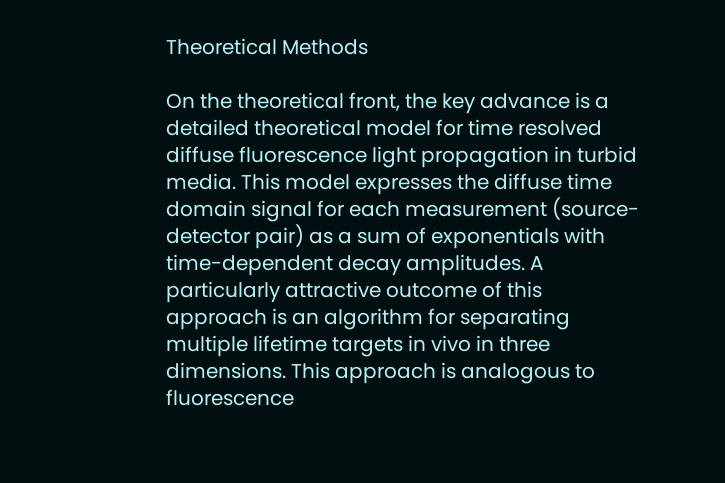Theoretical Methods

On the theoretical front, the key advance is a detailed theoretical model for time resolved diffuse fluorescence light propagation in turbid media. This model expresses the diffuse time domain signal for each measurement (source-detector pair) as a sum of exponentials with time-dependent decay amplitudes. A particularly attractive outcome of this approach is an algorithm for separating multiple lifetime targets in vivo in three dimensions. This approach is analogous to fluorescence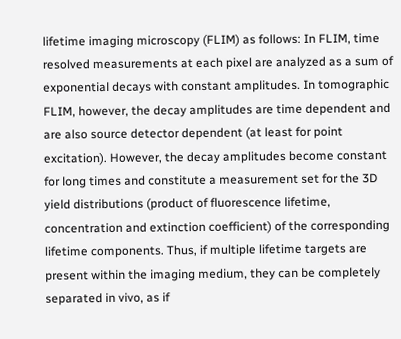lifetime imaging microscopy (FLIM) as follows: In FLIM, time resolved measurements at each pixel are analyzed as a sum of exponential decays with constant amplitudes. In tomographic FLIM, however, the decay amplitudes are time dependent and are also source detector dependent (at least for point excitation). However, the decay amplitudes become constant for long times and constitute a measurement set for the 3D yield distributions (product of fluorescence lifetime, concentration and extinction coefficient) of the corresponding lifetime components. Thus, if multiple lifetime targets are present within the imaging medium, they can be completely separated in vivo, as if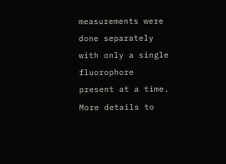measurements were done separately with only a single fluorophore present at a time. More details to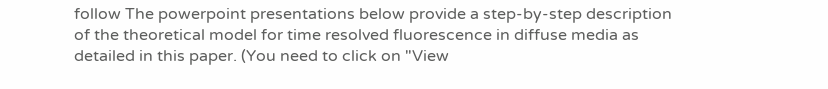follow The powerpoint presentations below provide a step-by-step description of the theoretical model for time resolved fluorescence in diffuse media as detailed in this paper. (You need to click on "View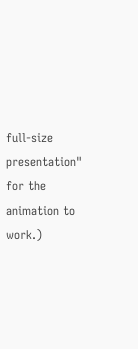full-size presentation" for the animation to work.)